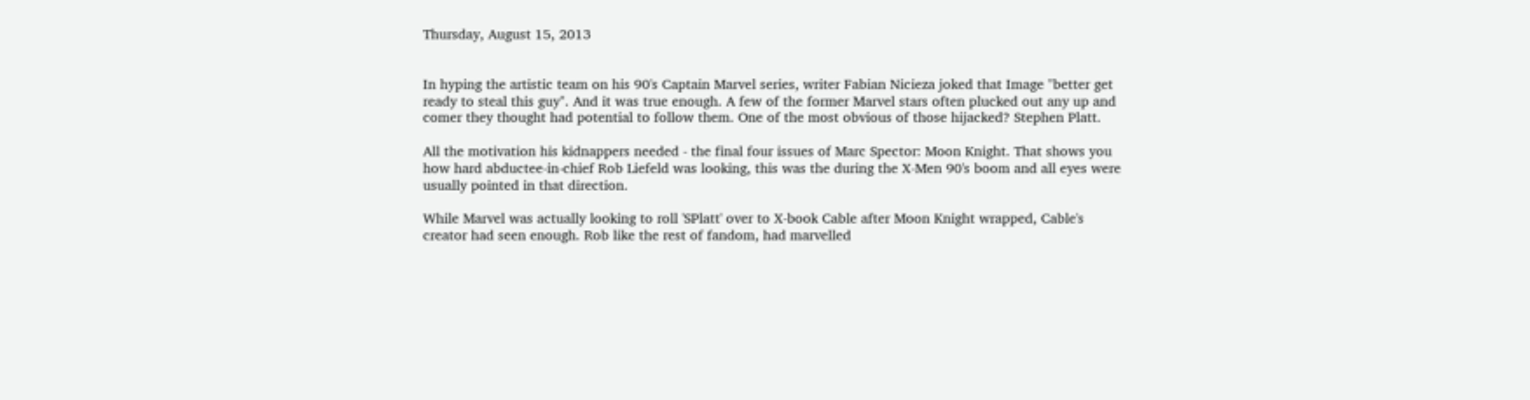Thursday, August 15, 2013


In hyping the artistic team on his 90's Captain Marvel series, writer Fabian Nicieza joked that Image "better get ready to steal this guy". And it was true enough. A few of the former Marvel stars often plucked out any up and comer they thought had potential to follow them. One of the most obvious of those hijacked? Stephen Platt.

All the motivation his kidnappers needed - the final four issues of Marc Spector: Moon Knight. That shows you how hard abductee-in-chief Rob Liefeld was looking, this was the during the X-Men 90's boom and all eyes were usually pointed in that direction.

While Marvel was actually looking to roll 'SPlatt' over to X-book Cable after Moon Knight wrapped, Cable's creator had seen enough. Rob like the rest of fandom, had marvelled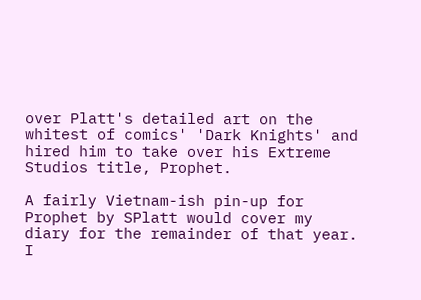over Platt's detailed art on the whitest of comics' 'Dark Knights' and hired him to take over his Extreme Studios title, Prophet.

A fairly Vietnam-ish pin-up for Prophet by SPlatt would cover my diary for the remainder of that year. I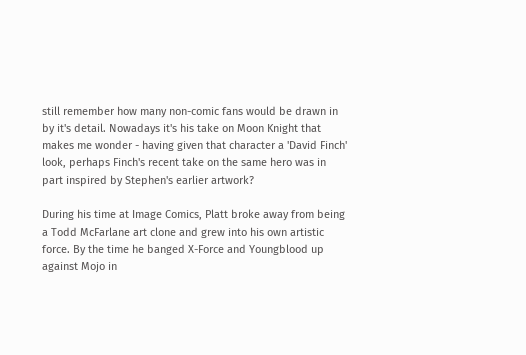still remember how many non-comic fans would be drawn in by it's detail. Nowadays it's his take on Moon Knight that makes me wonder - having given that character a 'David Finch' look, perhaps Finch's recent take on the same hero was in part inspired by Stephen's earlier artwork?

During his time at Image Comics, Platt broke away from being a Todd McFarlane art clone and grew into his own artistic force. By the time he banged X-Force and Youngblood up against Mojo in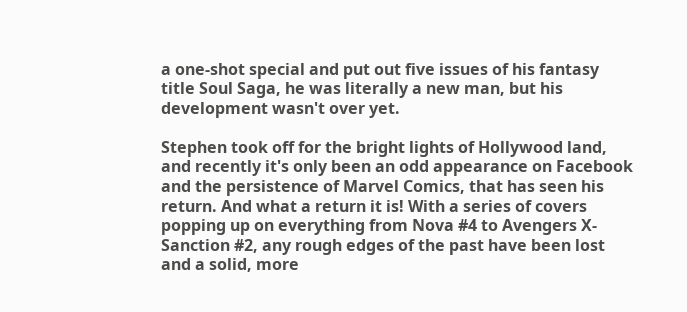a one-shot special and put out five issues of his fantasy title Soul Saga, he was literally a new man, but his development wasn't over yet.

Stephen took off for the bright lights of Hollywood land, and recently it's only been an odd appearance on Facebook and the persistence of Marvel Comics, that has seen his return. And what a return it is! With a series of covers popping up on everything from Nova #4 to Avengers X-Sanction #2, any rough edges of the past have been lost and a solid, more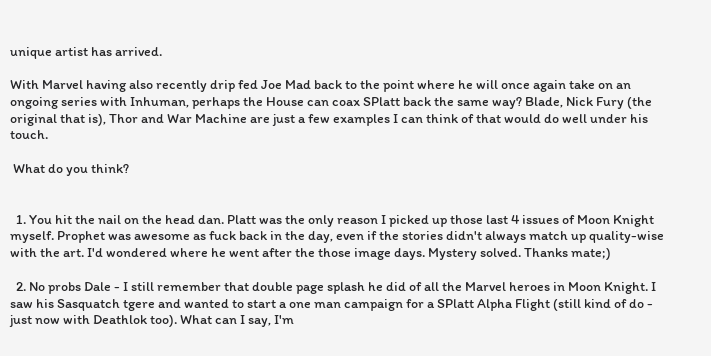unique artist has arrived.

With Marvel having also recently drip fed Joe Mad back to the point where he will once again take on an ongoing series with Inhuman, perhaps the House can coax SPlatt back the same way? Blade, Nick Fury (the original that is), Thor and War Machine are just a few examples I can think of that would do well under his touch.

 What do you think?


  1. You hit the nail on the head dan. Platt was the only reason I picked up those last 4 issues of Moon Knight myself. Prophet was awesome as fuck back in the day, even if the stories didn't always match up quality-wise with the art. I'd wondered where he went after the those image days. Mystery solved. Thanks mate;)

  2. No probs Dale - I still remember that double page splash he did of all the Marvel heroes in Moon Knight. I saw his Sasquatch tgere and wanted to start a one man campaign for a SPlatt Alpha Flight (still kind of do - just now with Deathlok too). What can I say, I'm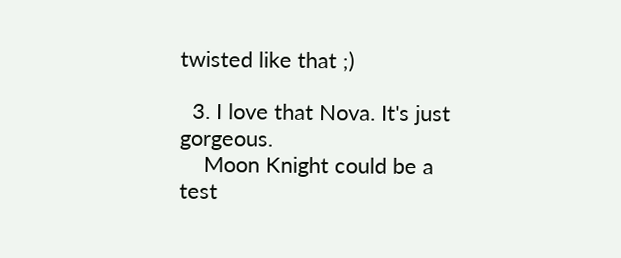twisted like that ;)

  3. I love that Nova. It's just gorgeous.
    Moon Knight could be a test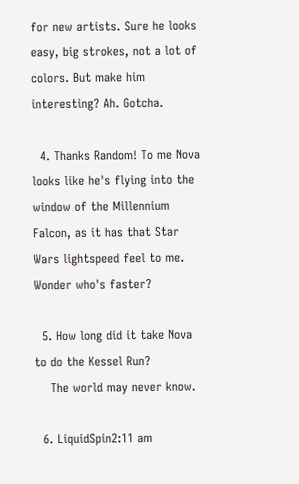for new artists. Sure he looks easy, big strokes, not a lot of colors. But make him interesting? Ah. Gotcha.

  4. Thanks Random! To me Nova looks like he's flying into the window of the Millennium Falcon, as it has that Star Wars lightspeed feel to me. Wonder who's faster?

  5. How long did it take Nova to do the Kessel Run?
    The world may never know.

  6. LiquidSpin2:11 am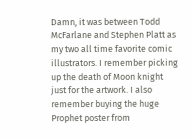Damn, it was between Todd McFarlane and Stephen Platt as my two all time favorite comic illustrators. I remember picking up the death of Moon knight just for the artwork. I also remember buying the huge Prophet poster from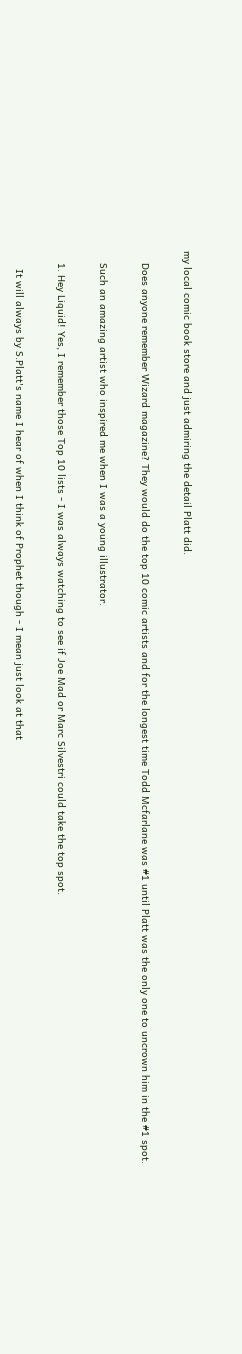my local comic book store and just admiring the detail Platt did.

    Does anyone remember Wizard magazine? They would do the top 10 comic artists and for the longest time Todd Mcfarlane was #1 until Platt was the only one to uncrown him in the #1 spot.

    Such an amazing artist who inspired me when I was a young illustrator.

    1. Hey Liquid! Yes, I remember those Top 10 lists - I was always watching to see if Joe Mad or Marc Silvestri could take the top spot.

      It will always by S.Platt's name I hear of when I think of Prophet though - I mean just look at that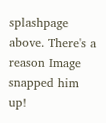splashpage above. There's a reason Image snapped him up!